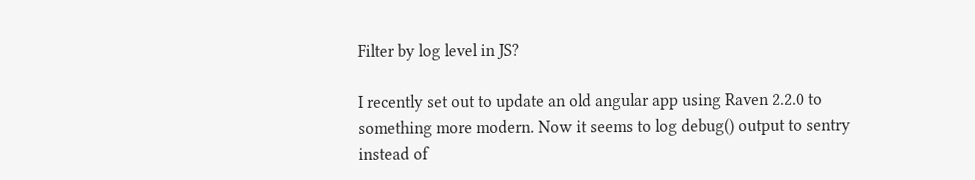Filter by log level in JS?

I recently set out to update an old angular app using Raven 2.2.0 to something more modern. Now it seems to log debug() output to sentry instead of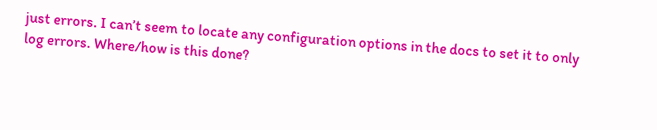just errors. I can’t seem to locate any configuration options in the docs to set it to only log errors. Where/how is this done?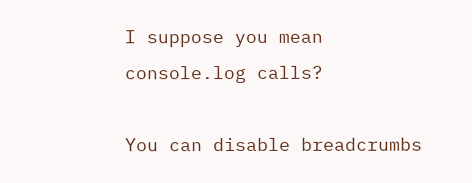I suppose you mean console.log calls?

You can disable breadcrumbs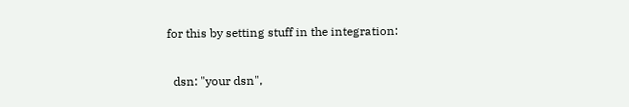for this by setting stuff in the integration:

  dsn: "your dsn",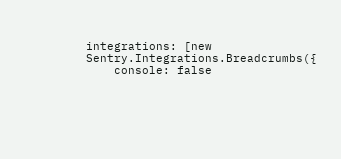integrations: [new Sentry.Integrations.Breadcrumbs({
    console: false